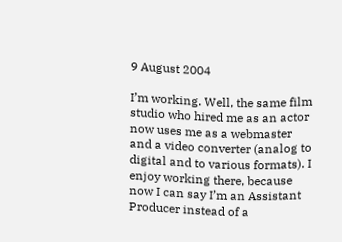9 August 2004

I’m working. Well, the same film studio who hired me as an actor now uses me as a webmaster and a video converter (analog to digital and to various formats). I enjoy working there, because now I can say I’m an Assistant Producer instead of a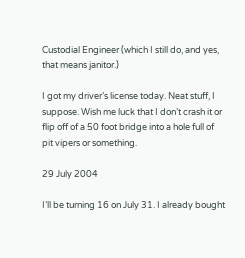Custodial Engineer (which I still do, and yes, that means janitor.)

I got my driver’s license today. Neat stuff, I suppose. Wish me luck that I don’t crash it or flip off of a 50 foot bridge into a hole full of pit vipers or something.

29 July 2004

I’ll be turning 16 on July 31. I already bought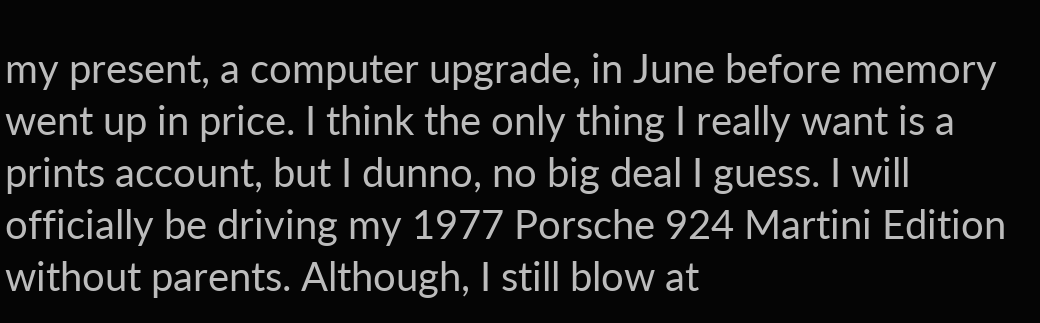my present, a computer upgrade, in June before memory went up in price. I think the only thing I really want is a prints account, but I dunno, no big deal I guess. I will officially be driving my 1977 Porsche 924 Martini Edition without parents. Although, I still blow at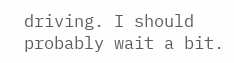driving. I should probably wait a bit.